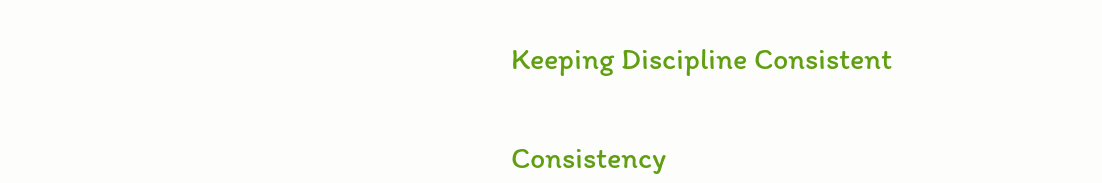Keeping Discipline Consistent


Consistency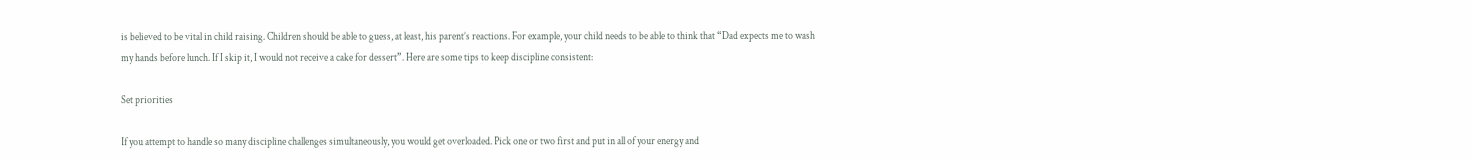is believed to be vital in child raising. Children should be able to guess, at least, his parent’s reactions. For example, your child needs to be able to think that “Dad expects me to wash my hands before lunch. If I skip it, I would not receive a cake for dessert”. Here are some tips to keep discipline consistent:

Set priorities

If you attempt to handle so many discipline challenges simultaneously, you would get overloaded. Pick one or two first and put in all of your energy and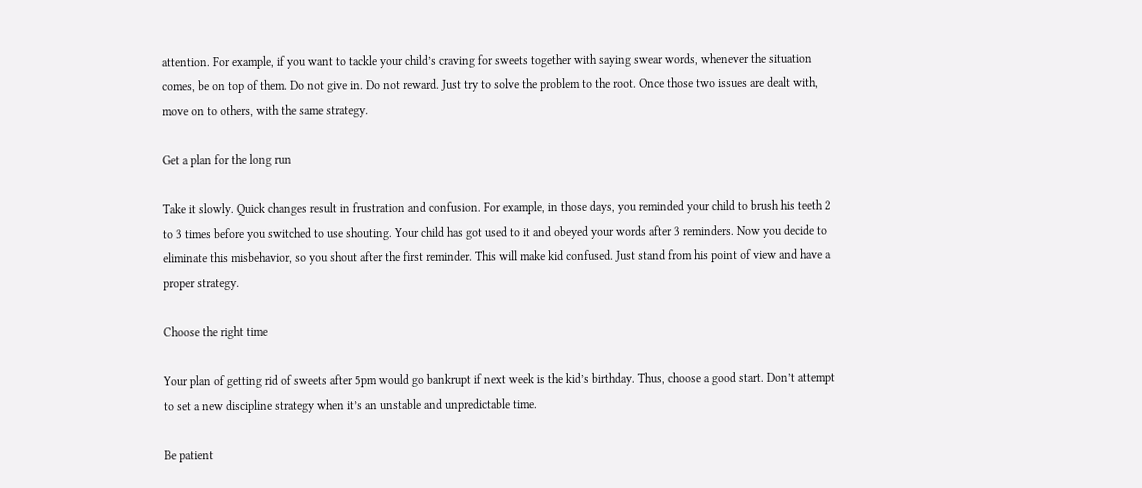attention. For example, if you want to tackle your child’s craving for sweets together with saying swear words, whenever the situation comes, be on top of them. Do not give in. Do not reward. Just try to solve the problem to the root. Once those two issues are dealt with, move on to others, with the same strategy.

Get a plan for the long run

Take it slowly. Quick changes result in frustration and confusion. For example, in those days, you reminded your child to brush his teeth 2 to 3 times before you switched to use shouting. Your child has got used to it and obeyed your words after 3 reminders. Now you decide to eliminate this misbehavior, so you shout after the first reminder. This will make kid confused. Just stand from his point of view and have a proper strategy.

Choose the right time

Your plan of getting rid of sweets after 5pm would go bankrupt if next week is the kid’s birthday. Thus, choose a good start. Don’t attempt to set a new discipline strategy when it’s an unstable and unpredictable time.

Be patient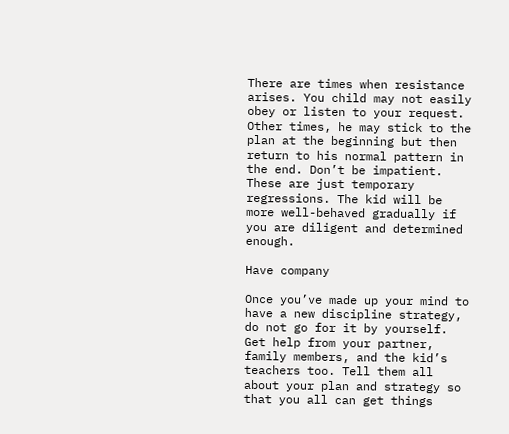There are times when resistance arises. You child may not easily obey or listen to your request. Other times, he may stick to the plan at the beginning but then return to his normal pattern in the end. Don’t be impatient. These are just temporary regressions. The kid will be more well-behaved gradually if you are diligent and determined enough.

Have company

Once you’ve made up your mind to have a new discipline strategy, do not go for it by yourself. Get help from your partner, family members, and the kid’s teachers too. Tell them all about your plan and strategy so that you all can get things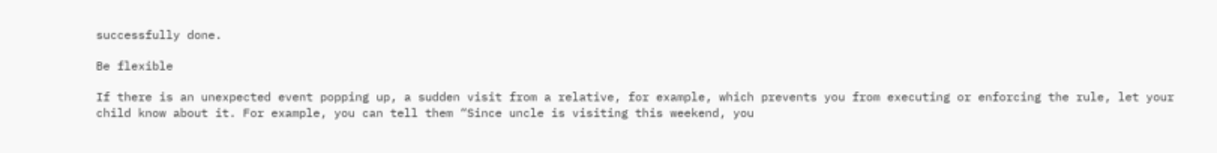successfully done.

Be flexible

If there is an unexpected event popping up, a sudden visit from a relative, for example, which prevents you from executing or enforcing the rule, let your child know about it. For example, you can tell them “Since uncle is visiting this weekend, you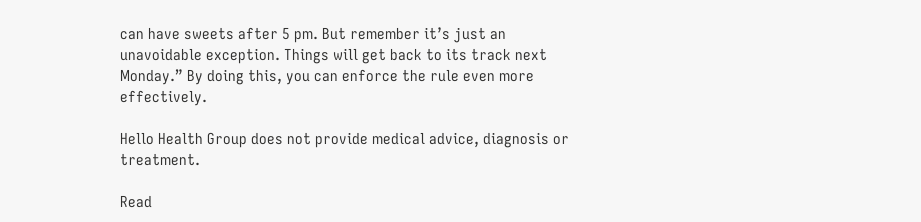can have sweets after 5 pm. But remember it’s just an unavoidable exception. Things will get back to its track next Monday.” By doing this, you can enforce the rule even more effectively.

Hello Health Group does not provide medical advice, diagnosis or treatment.

Read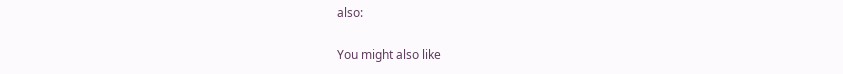also:

You might also like